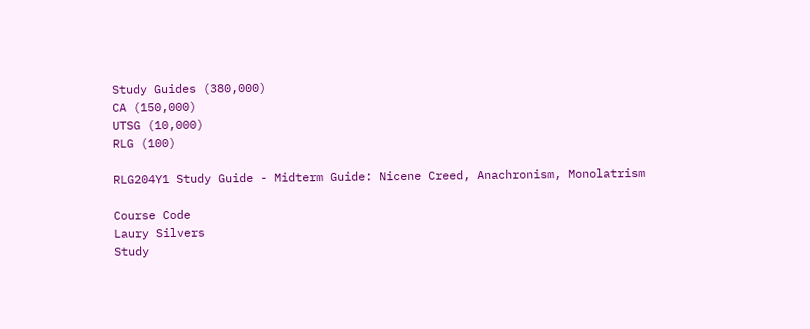Study Guides (380,000)
CA (150,000)
UTSG (10,000)
RLG (100)

RLG204Y1 Study Guide - Midterm Guide: Nicene Creed, Anachronism, Monolatrism

Course Code
Laury Silvers
Study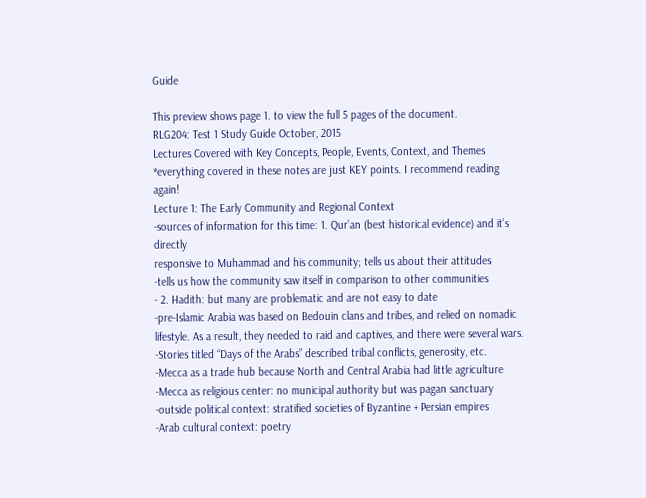Guide

This preview shows page 1. to view the full 5 pages of the document.
RLG204: Test 1 Study Guide October, 2015
Lectures Covered with Key Concepts, People, Events, Context, and Themes
*everything covered in these notes are just KEY points. I recommend reading again!
Lecture 1: The Early Community and Regional Context
-sources of information for this time: 1. Qur’an (best historical evidence) and it’s directly
responsive to Muhammad and his community; tells us about their attitudes
-tells us how the community saw itself in comparison to other communities
- 2. Hadith: but many are problematic and are not easy to date
-pre-Islamic Arabia was based on Bedouin clans and tribes, and relied on nomadic
lifestyle. As a result, they needed to raid and captives, and there were several wars.
-Stories titled “Days of the Arabs” described tribal conflicts, generosity, etc.
-Mecca as a trade hub because North and Central Arabia had little agriculture
-Mecca as religious center: no municipal authority but was pagan sanctuary
-outside political context: stratified societies of Byzantine + Persian empires
-Arab cultural context: poetry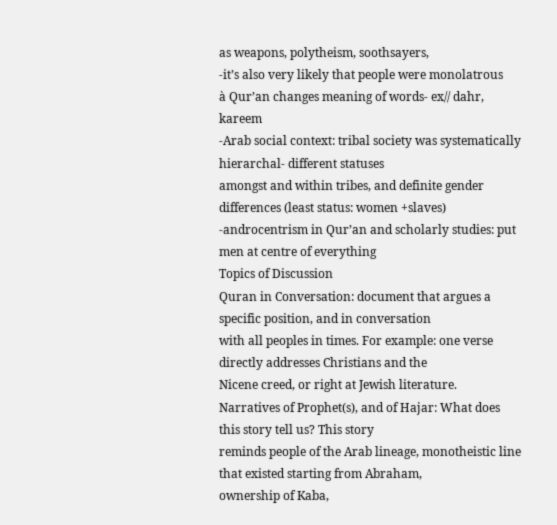as weapons, polytheism, soothsayers,
-it’s also very likely that people were monolatrous
à Qur’an changes meaning of words- ex// dahr, kareem
-Arab social context: tribal society was systematically hierarchal- different statuses
amongst and within tribes, and definite gender differences (least status: women +slaves)
-androcentrism in Qur’an and scholarly studies: put men at centre of everything
Topics of Discussion
Quran in Conversation: document that argues a specific position, and in conversation
with all peoples in times. For example: one verse directly addresses Christians and the
Nicene creed, or right at Jewish literature.
Narratives of Prophet(s), and of Hajar: What does this story tell us? This story
reminds people of the Arab lineage, monotheistic line that existed starting from Abraham,
ownership of Kaba,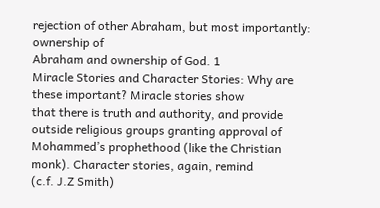rejection of other Abraham, but most importantly: ownership of
Abraham and ownership of God. 1
Miracle Stories and Character Stories: Why are these important? Miracle stories show
that there is truth and authority, and provide outside religious groups granting approval of
Mohammed’s prophethood (like the Christian monk). Character stories, again, remind
(c.f. J.Z Smith)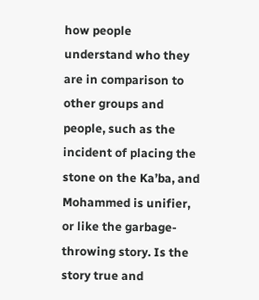how people understand who they are in comparison to other groups and
people, such as the incident of placing the stone on the Ka’ba, and Mohammed is unifier,
or like the garbage-throwing story. Is the story true and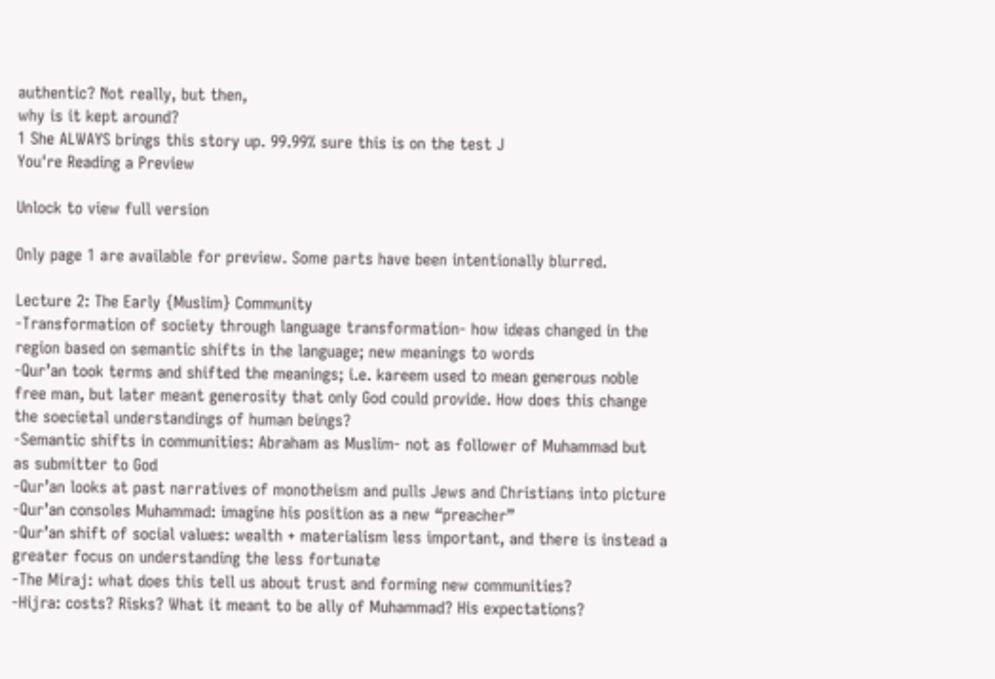authentic? Not really, but then,
why is it kept around?
1 She ALWAYS brings this story up. 99.99% sure this is on the test J
You're Reading a Preview

Unlock to view full version

Only page 1 are available for preview. Some parts have been intentionally blurred.

Lecture 2: The Early {Muslim} Community
-Transformation of society through language transformation- how ideas changed in the
region based on semantic shifts in the language; new meanings to words
-Qur’an took terms and shifted the meanings; i.e. kareem used to mean generous noble
free man, but later meant generosity that only God could provide. How does this change
the soecietal understandings of human beings?
-Semantic shifts in communities: Abraham as Muslim- not as follower of Muhammad but
as submitter to God
-Qur’an looks at past narratives of monotheism and pulls Jews and Christians into picture
-Qur’an consoles Muhammad: imagine his position as a new “preacher”
-Qur’an shift of social values: wealth + materialism less important, and there is instead a
greater focus on understanding the less fortunate
-The Miraj: what does this tell us about trust and forming new communities?
-Hijra: costs? Risks? What it meant to be ally of Muhammad? His expectations?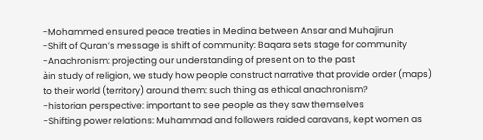-Mohammed ensured peace treaties in Medina between Ansar and Muhajirun
-Shift of Quran’s message is shift of community: Baqara sets stage for community
-Anachronism: projecting our understanding of present on to the past
àin study of religion, we study how people construct narrative that provide order (maps)
to their world (territory) around them: such thing as ethical anachronism?
-historian perspective: important to see people as they saw themselves
-Shifting power relations: Muhammad and followers raided caravans, kept women as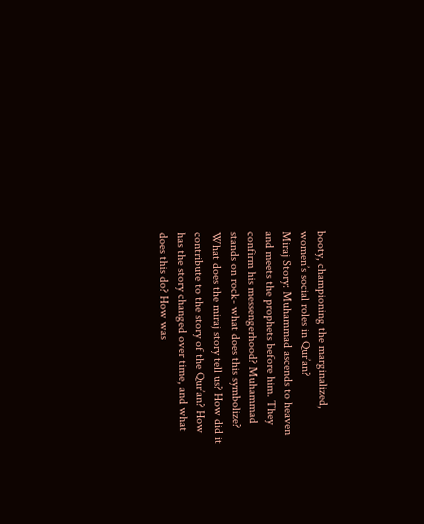booty, championing the marginalized, women’s social roles in Qur’an?
Miraj Story: Muhammad ascends to heaven and meets the prophets before him. They
confirm his messengerhood? Muhammad stands on rock- what does this symbolize?
What does the miraj story tell us? How did it contribute to the story of the Qur’an? How
has the story changed over time, and what does this do? How was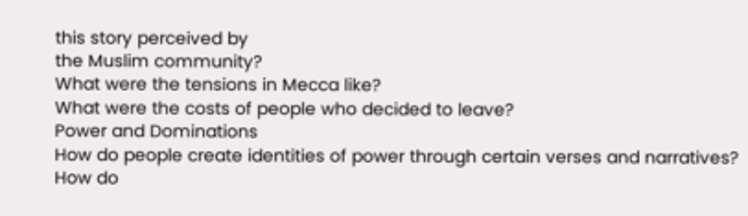this story perceived by
the Muslim community?
What were the tensions in Mecca like?
What were the costs of people who decided to leave?
Power and Dominations
How do people create identities of power through certain verses and narratives?
How do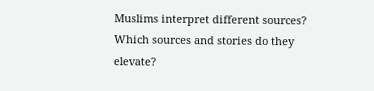Muslims interpret different sources?
Which sources and stories do they elevate?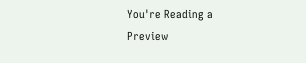You're Reading a Preview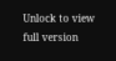Unlock to view full version